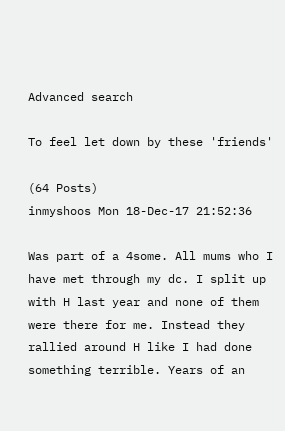Advanced search

To feel let down by these 'friends'

(64 Posts)
inmyshoos Mon 18-Dec-17 21:52:36

Was part of a 4some. All mums who I have met through my dc. I split up with H last year and none of them were there for me. Instead they rallied around H like I had done something terrible. Years of an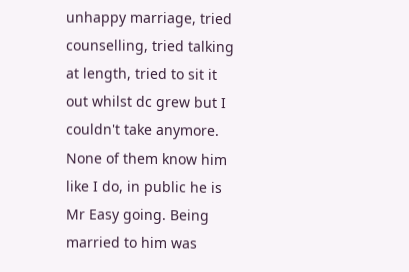unhappy marriage, tried counselling, tried talking at length, tried to sit it out whilst dc grew but I couldn't take anymore. None of them know him like I do, in public he is Mr Easy going. Being married to him was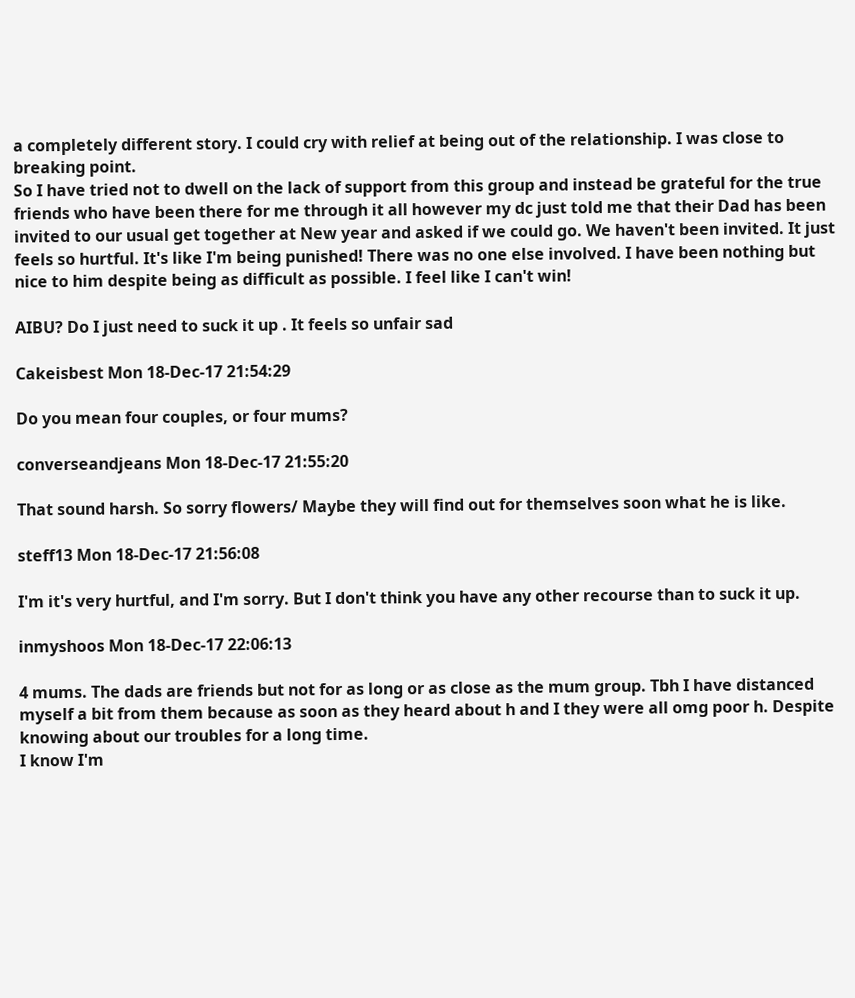a completely different story. I could cry with relief at being out of the relationship. I was close to breaking point.
So I have tried not to dwell on the lack of support from this group and instead be grateful for the true friends who have been there for me through it all however my dc just told me that their Dad has been invited to our usual get together at New year and asked if we could go. We haven't been invited. It just feels so hurtful. It's like I'm being punished! There was no one else involved. I have been nothing but nice to him despite being as difficult as possible. I feel like I can't win!

AIBU? Do I just need to suck it up . It feels so unfair sad

Cakeisbest Mon 18-Dec-17 21:54:29

Do you mean four couples, or four mums?

converseandjeans Mon 18-Dec-17 21:55:20

That sound harsh. So sorry flowers/ Maybe they will find out for themselves soon what he is like.

steff13 Mon 18-Dec-17 21:56:08

I'm it's very hurtful, and I'm sorry. But I don't think you have any other recourse than to suck it up.

inmyshoos Mon 18-Dec-17 22:06:13

4 mums. The dads are friends but not for as long or as close as the mum group. Tbh I have distanced myself a bit from them because as soon as they heard about h and I they were all omg poor h. Despite knowing about our troubles for a long time.
I know I'm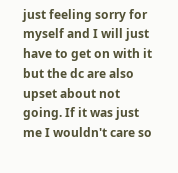just feeling sorry for myself and I will just have to get on with it but the dc are also upset about not going. If it was just me I wouldn't care so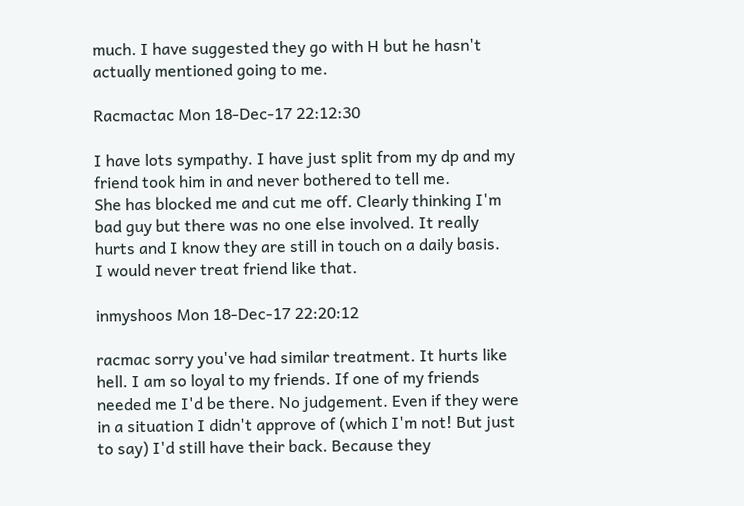much. I have suggested they go with H but he hasn't actually mentioned going to me.

Racmactac Mon 18-Dec-17 22:12:30

I have lots sympathy. I have just split from my dp and my friend took him in and never bothered to tell me.
She has blocked me and cut me off. Clearly thinking I'm bad guy but there was no one else involved. It really hurts and I know they are still in touch on a daily basis.
I would never treat friend like that.

inmyshoos Mon 18-Dec-17 22:20:12

racmac sorry you've had similar treatment. It hurts like hell. I am so loyal to my friends. If one of my friends needed me I'd be there. No judgement. Even if they were in a situation I didn't approve of (which I'm not! But just to say) I'd still have their back. Because they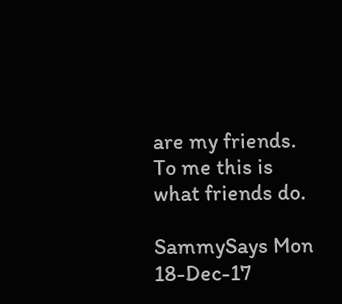are my friends. To me this is what friends do.

SammySays Mon 18-Dec-17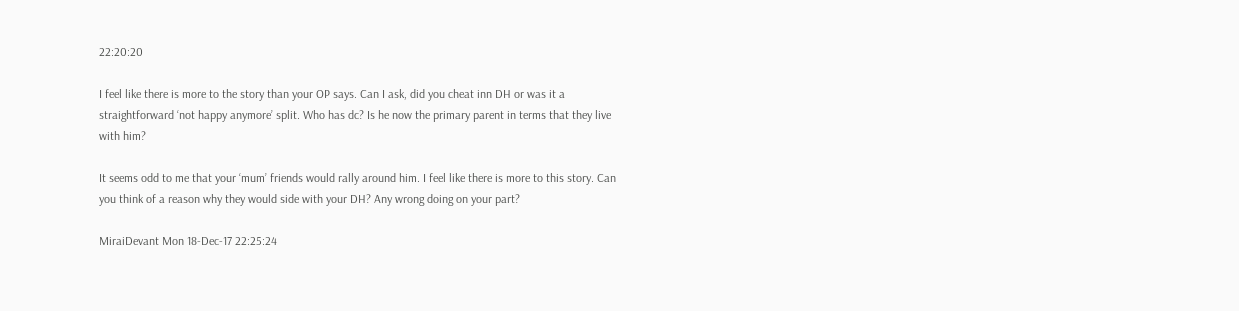22:20:20

I feel like there is more to the story than your OP says. Can I ask, did you cheat inn DH or was it a straightforward ‘not happy anymore’ split. Who has dc? Is he now the primary parent in terms that they live with him?

It seems odd to me that your ‘mum’ friends would rally around him. I feel like there is more to this story. Can you think of a reason why they would side with your DH? Any wrong doing on your part?

MiraiDevant Mon 18-Dec-17 22:25:24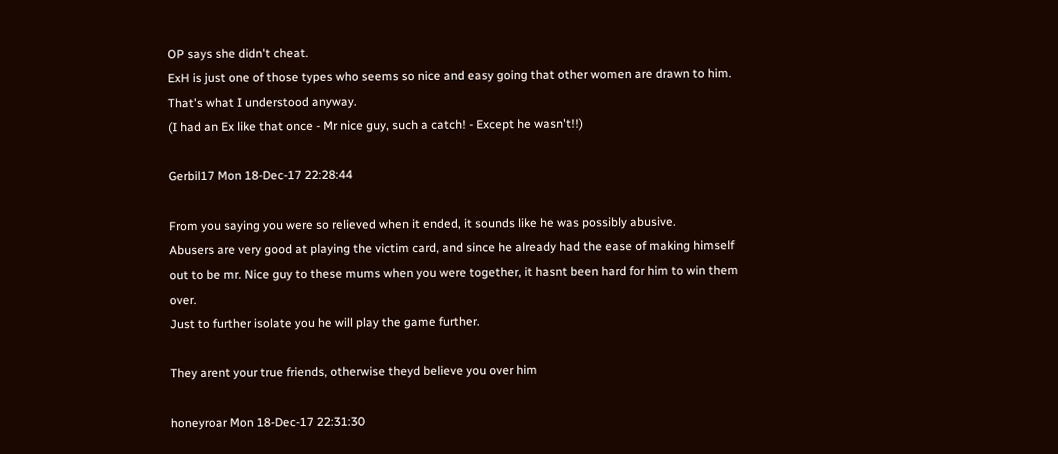OP says she didn't cheat.
ExH is just one of those types who seems so nice and easy going that other women are drawn to him. That's what I understood anyway.
(I had an Ex like that once - Mr nice guy, such a catch! - Except he wasn't!!)

Gerbil17 Mon 18-Dec-17 22:28:44

From you saying you were so relieved when it ended, it sounds like he was possibly abusive.
Abusers are very good at playing the victim card, and since he already had the ease of making himself out to be mr. Nice guy to these mums when you were together, it hasnt been hard for him to win them over.
Just to further isolate you he will play the game further.

They arent your true friends, otherwise theyd believe you over him

honeyroar Mon 18-Dec-17 22:31:30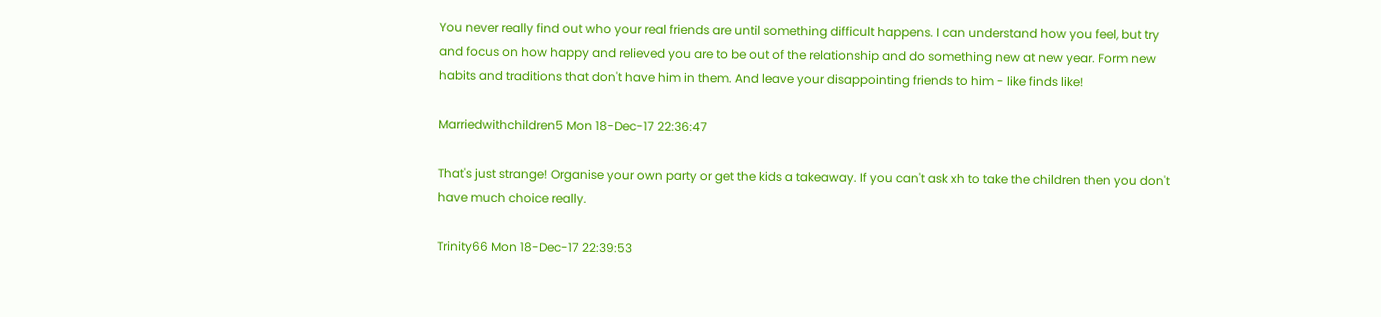You never really find out who your real friends are until something difficult happens. I can understand how you feel, but try and focus on how happy and relieved you are to be out of the relationship and do something new at new year. Form new habits and traditions that don't have him in them. And leave your disappointing friends to him - like finds like!

Marriedwithchildren5 Mon 18-Dec-17 22:36:47

That's just strange! Organise your own party or get the kids a takeaway. If you can't ask xh to take the children then you don't have much choice really.

Trinity66 Mon 18-Dec-17 22:39:53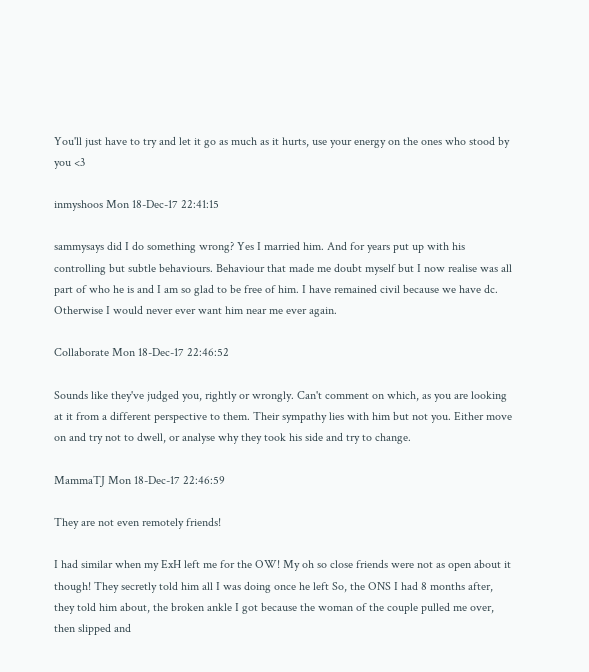You'll just have to try and let it go as much as it hurts, use your energy on the ones who stood by you <3

inmyshoos Mon 18-Dec-17 22:41:15

sammysays did I do something wrong? Yes I married him. And for years put up with his controlling but subtle behaviours. Behaviour that made me doubt myself but I now realise was all part of who he is and I am so glad to be free of him. I have remained civil because we have dc. Otherwise I would never ever want him near me ever again.

Collaborate Mon 18-Dec-17 22:46:52

Sounds like they've judged you, rightly or wrongly. Can't comment on which, as you are looking at it from a different perspective to them. Their sympathy lies with him but not you. Either move on and try not to dwell, or analyse why they took his side and try to change.

MammaTJ Mon 18-Dec-17 22:46:59

They are not even remotely friends!

I had similar when my ExH left me for the OW! My oh so close friends were not as open about it though! They secretly told him all I was doing once he left So, the ONS I had 8 months after, they told him about, the broken ankle I got because the woman of the couple pulled me over, then slipped and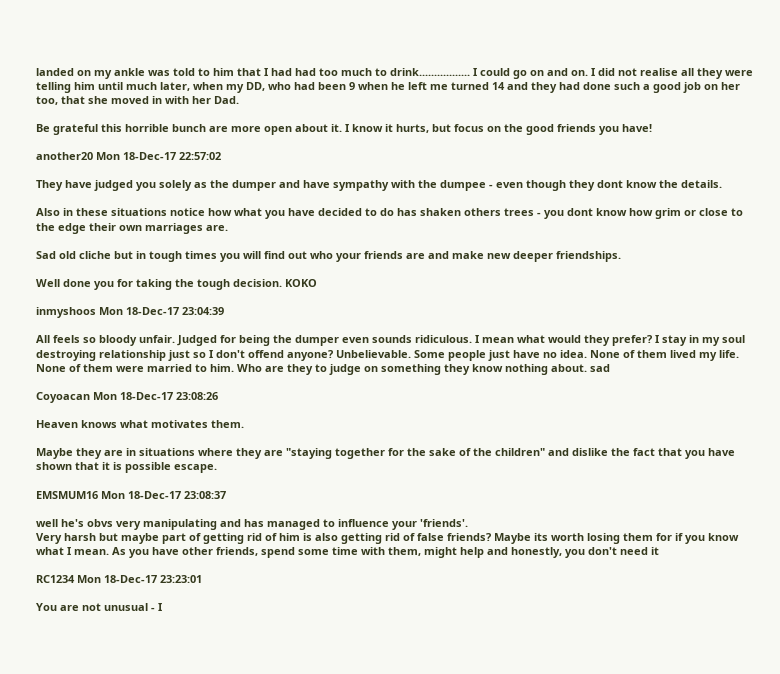landed on my ankle was told to him that I had had too much to drink................. I could go on and on. I did not realise all they were telling him until much later, when my DD, who had been 9 when he left me turned 14 and they had done such a good job on her too, that she moved in with her Dad.

Be grateful this horrible bunch are more open about it. I know it hurts, but focus on the good friends you have!

another20 Mon 18-Dec-17 22:57:02

They have judged you solely as the dumper and have sympathy with the dumpee - even though they dont know the details.

Also in these situations notice how what you have decided to do has shaken others trees - you dont know how grim or close to the edge their own marriages are.

Sad old cliche but in tough times you will find out who your friends are and make new deeper friendships.

Well done you for taking the tough decision. KOKO

inmyshoos Mon 18-Dec-17 23:04:39

All feels so bloody unfair. Judged for being the dumper even sounds ridiculous. I mean what would they prefer? I stay in my soul destroying relationship just so I don't offend anyone? Unbelievable. Some people just have no idea. None of them lived my life. None of them were married to him. Who are they to judge on something they know nothing about. sad

Coyoacan Mon 18-Dec-17 23:08:26

Heaven knows what motivates them.

Maybe they are in situations where they are "staying together for the sake of the children" and dislike the fact that you have shown that it is possible escape.

EMSMUM16 Mon 18-Dec-17 23:08:37

well he's obvs very manipulating and has managed to influence your 'friends'.
Very harsh but maybe part of getting rid of him is also getting rid of false friends? Maybe its worth losing them for if you know what I mean. As you have other friends, spend some time with them, might help and honestly, you don't need it

RC1234 Mon 18-Dec-17 23:23:01

You are not unusual - I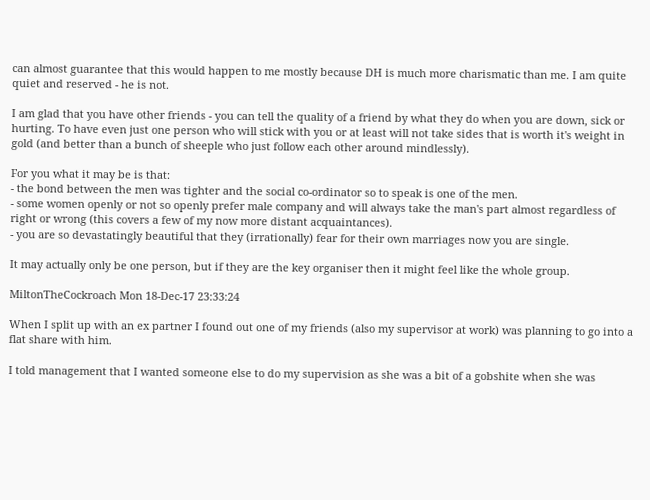can almost guarantee that this would happen to me mostly because DH is much more charismatic than me. I am quite quiet and reserved - he is not.

I am glad that you have other friends - you can tell the quality of a friend by what they do when you are down, sick or hurting. To have even just one person who will stick with you or at least will not take sides that is worth it's weight in gold (and better than a bunch of sheeple who just follow each other around mindlessly).

For you what it may be is that:
- the bond between the men was tighter and the social co-ordinator so to speak is one of the men.
- some women openly or not so openly prefer male company and will always take the man's part almost regardless of right or wrong (this covers a few of my now more distant acquaintances).
- you are so devastatingly beautiful that they (irrationally) fear for their own marriages now you are single.

It may actually only be one person, but if they are the key organiser then it might feel like the whole group.

MiltonTheCockroach Mon 18-Dec-17 23:33:24

When I split up with an ex partner I found out one of my friends (also my supervisor at work) was planning to go into a flat share with him.

I told management that I wanted someone else to do my supervision as she was a bit of a gobshite when she was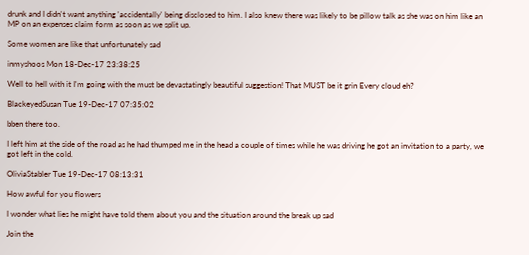drunk and I didn't want anything 'accidentally' being disclosed to him. I also knew there was likely to be pillow talk as she was on him like an MP on an expenses claim form as soon as we split up.

Some women are like that unfortunately sad

inmyshoos Mon 18-Dec-17 23:38:25

Well to hell with it I'm going with the must be devastatingly beautiful suggestion! That MUST be it grin Every cloud eh?

BlackeyedSusan Tue 19-Dec-17 07:35:02

bben there too.

I left him at the side of the road as he had thumped me in the head a couple of times while he was driving he got an invitation to a party, we got left in the cold.

OliviaStabler Tue 19-Dec-17 08:13:31

How awful for you flowers

I wonder what lies he might have told them about you and the situation around the break up sad

Join the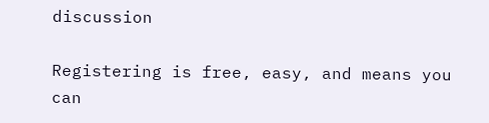discussion

Registering is free, easy, and means you can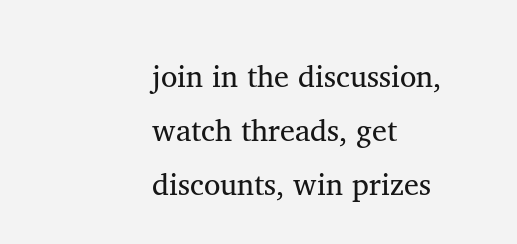join in the discussion, watch threads, get discounts, win prizes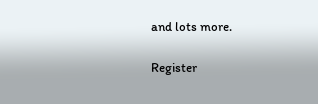and lots more.

Register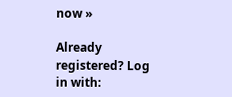now »

Already registered? Log in with: